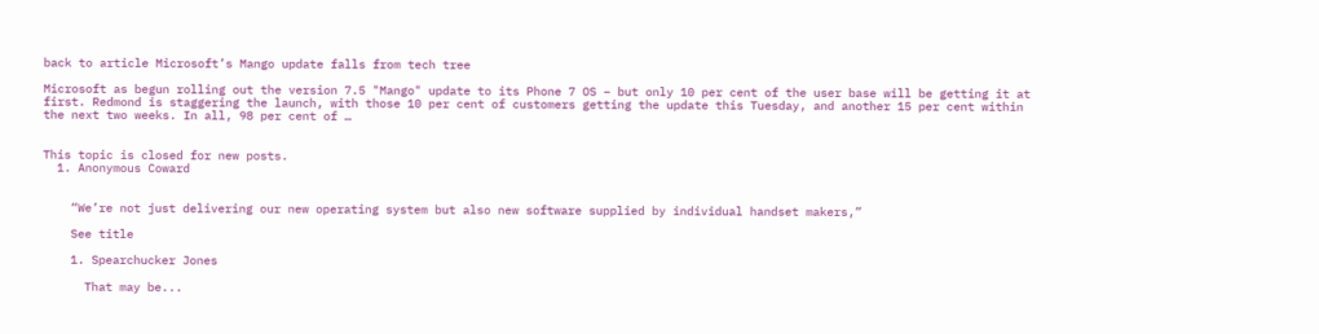back to article Microsoft’s Mango update falls from tech tree

Microsoft as begun rolling out the version 7.5 "Mango" update to its Phone 7 OS – but only 10 per cent of the user base will be getting it at first. Redmond is staggering the launch, with those 10 per cent of customers getting the update this Tuesday, and another 15 per cent within the next two weeks. In all, 98 per cent of …


This topic is closed for new posts.
  1. Anonymous Coward


    “We’re not just delivering our new operating system but also new software supplied by individual handset makers,”

    See title

    1. Spearchucker Jones

      That may be...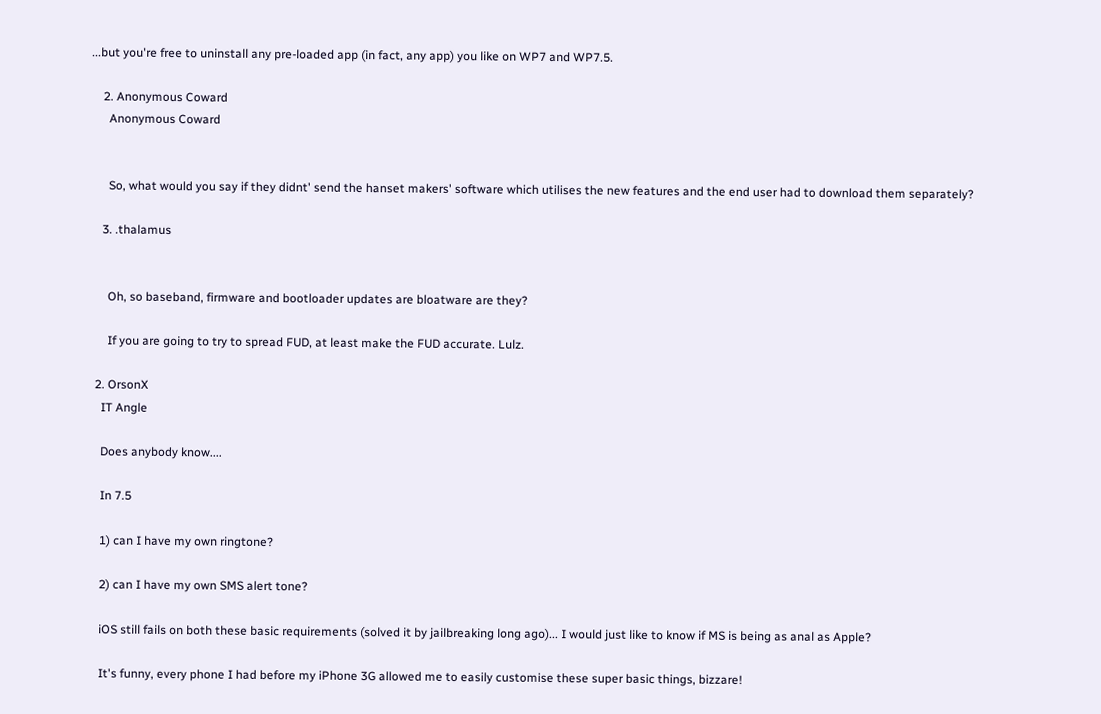...but you're free to uninstall any pre-loaded app (in fact, any app) you like on WP7 and WP7.5.

    2. Anonymous Coward
      Anonymous Coward


      So, what would you say if they didnt' send the hanset makers' software which utilises the new features and the end user had to download them separately?

    3. .thalamus


      Oh, so baseband, firmware and bootloader updates are bloatware are they?

      If you are going to try to spread FUD, at least make the FUD accurate. Lulz.

  2. OrsonX
    IT Angle

    Does anybody know....

    In 7.5

    1) can I have my own ringtone?

    2) can I have my own SMS alert tone?

    iOS still fails on both these basic requirements (solved it by jailbreaking long ago)... I would just like to know if MS is being as anal as Apple?

    It's funny, every phone I had before my iPhone 3G allowed me to easily customise these super basic things, bizzare!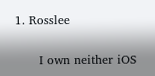1. Rosslee

      I own neither iOS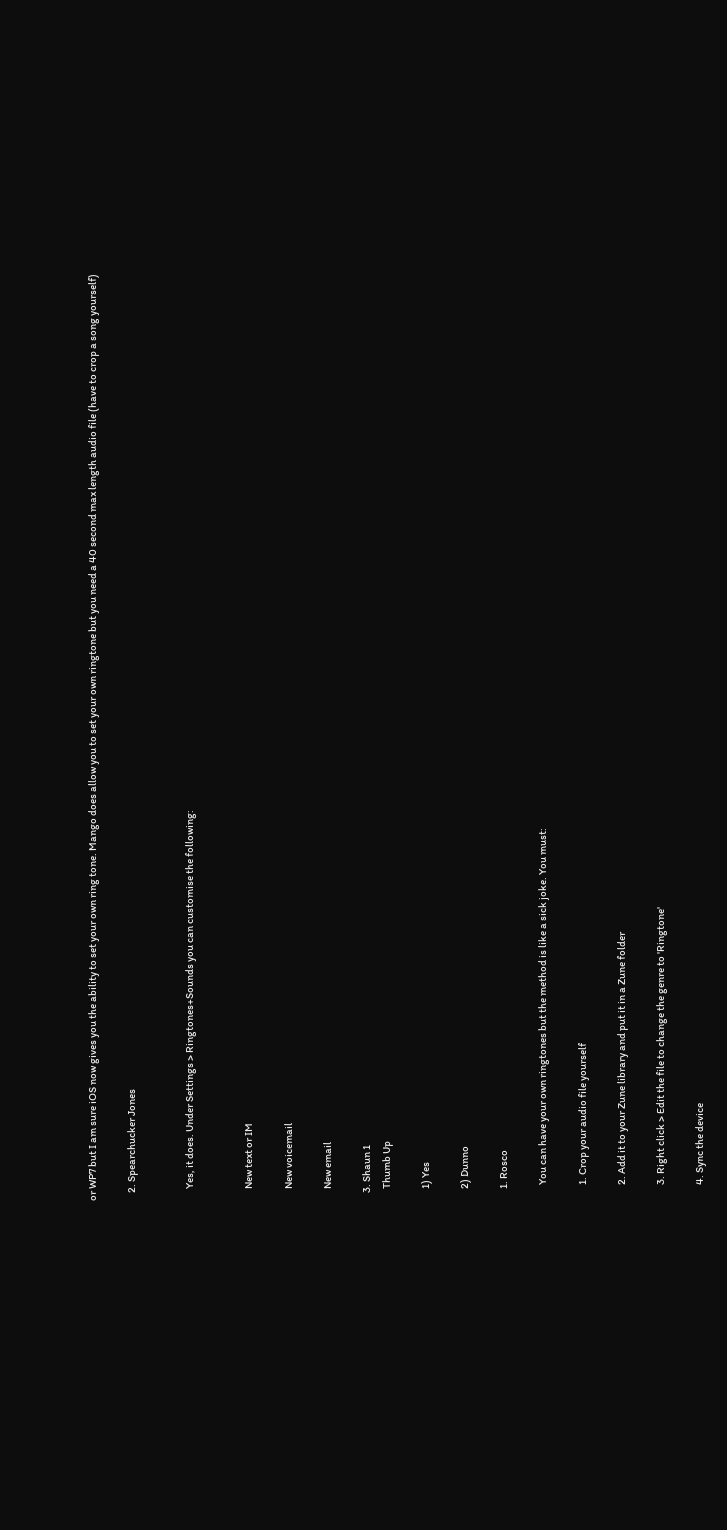or WP7 but I am sure iOS now gives you the ability to set your own ring tone. Mango does allow you to set your own ringtone but you need a 40 second max length audio file (have to crop a song yourself)

    2. Spearchucker Jones


      Yes, it does. Under Settings > Ringtones+Sounds you can customise the following:


      New text or IM

      New voicemail

      New email

    3. Shaun 1
      Thumb Up

      1) Yes

      2) Dunno

      1. Rosco

        You can have your own ringtones but the method is like a sick joke. You must:

        1. Crop your audio file yourself

        2. Add it to your Zune library and put it in a Zune folder

        3. Right click > Edit the file to change the genre to 'Ringtone'

        4. Sync the device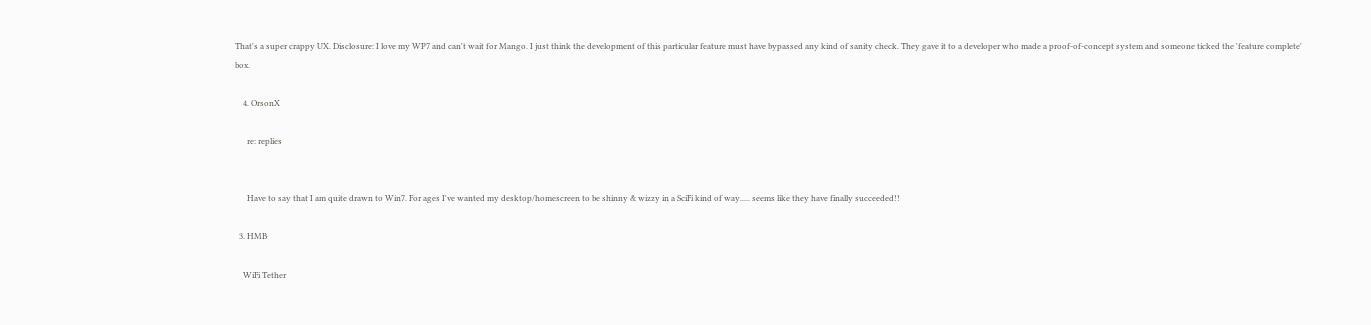That's a super crappy UX. Disclosure: I love my WP7 and can't wait for Mango. I just think the development of this particular feature must have bypassed any kind of sanity check. They gave it to a developer who made a proof-of-concept system and someone ticked the 'feature complete' box.

    4. OrsonX

      re: replies


      Have to say that I am quite drawn to Win7. For ages I've wanted my desktop/homescreen to be shinny & wizzy in a SciFi kind of way..... seems like they have finally succeeded!!

  3. HMB

    WiFi Tether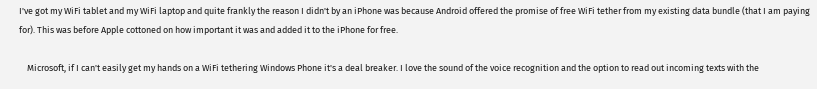I've got my WiFi tablet and my WiFi laptop and quite frankly the reason I didn't by an iPhone was because Android offered the promise of free WiFi tether from my existing data bundle (that I am paying for). This was before Apple cottoned on how important it was and added it to the iPhone for free.

    Microsoft, if I can't easily get my hands on a WiFi tethering Windows Phone it's a deal breaker. I love the sound of the voice recognition and the option to read out incoming texts with the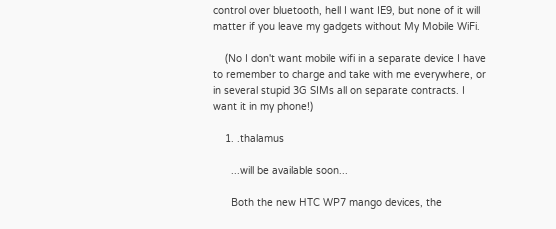control over bluetooth, hell I want IE9, but none of it will matter if you leave my gadgets without My Mobile WiFi.

    (No I don't want mobile wifi in a separate device I have to remember to charge and take with me everywhere, or in several stupid 3G SIMs all on separate contracts. I want it in my phone!)

    1. .thalamus

      ...will be available soon...

      Both the new HTC WP7 mango devices, the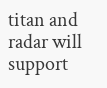titan and radar will support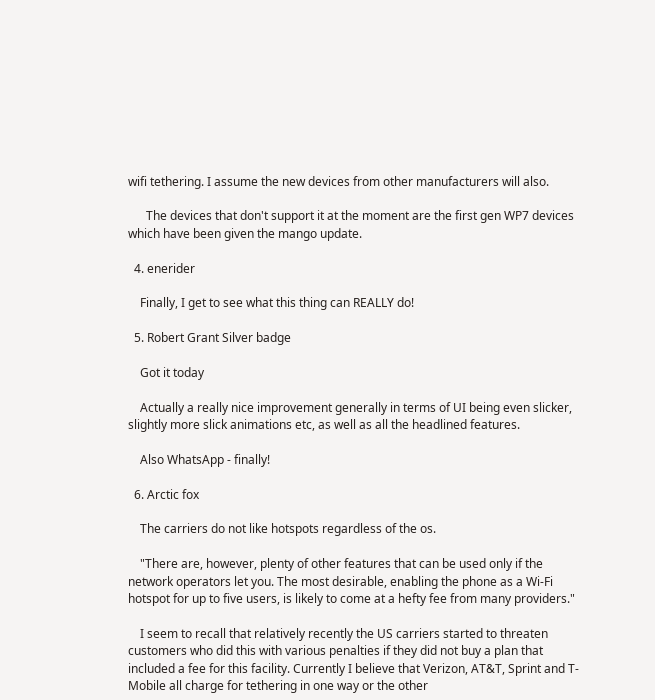wifi tethering. I assume the new devices from other manufacturers will also.

      The devices that don't support it at the moment are the first gen WP7 devices which have been given the mango update.

  4. enerider

    Finally, I get to see what this thing can REALLY do!

  5. Robert Grant Silver badge

    Got it today

    Actually a really nice improvement generally in terms of UI being even slicker, slightly more slick animations etc, as well as all the headlined features.

    Also WhatsApp - finally!

  6. Arctic fox

    The carriers do not like hotspots regardless of the os.

    "There are, however, plenty of other features that can be used only if the network operators let you. The most desirable, enabling the phone as a Wi-Fi hotspot for up to five users, is likely to come at a hefty fee from many providers."

    I seem to recall that relatively recently the US carriers started to threaten customers who did this with various penalties if they did not buy a plan that included a fee for this facility. Currently I believe that Verizon, AT&T, Sprint and T-Mobile all charge for tethering in one way or the other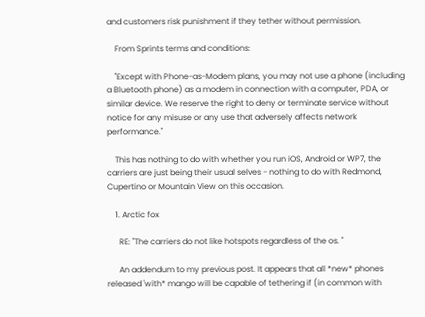and customers risk punishment if they tether without permission.

    From Sprints terms and conditions:

    "Except with Phone-as-Modem plans, you may not use a phone (including a Bluetooth phone) as a modem in connection with a computer, PDA, or similar device. We reserve the right to deny or terminate service without notice for any misuse or any use that adversely affects network performance."

    This has nothing to do with whether you run iOS, Android or WP7, the carriers are just being their usual selves - nothing to do with Redmond, Cupertino or Mountain View on this occasion.

    1. Arctic fox

      RE: "The carriers do not like hotspots regardless of the os. "

      An addendum to my previous post. It appears that all *new* phones released 'with* mango will be capable of tethering if (in common with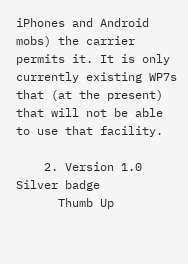iPhones and Android mobs) the carrier permits it. It is only currently existing WP7s that (at the present) that will not be able to use that facility.

    2. Version 1.0 Silver badge
      Thumb Up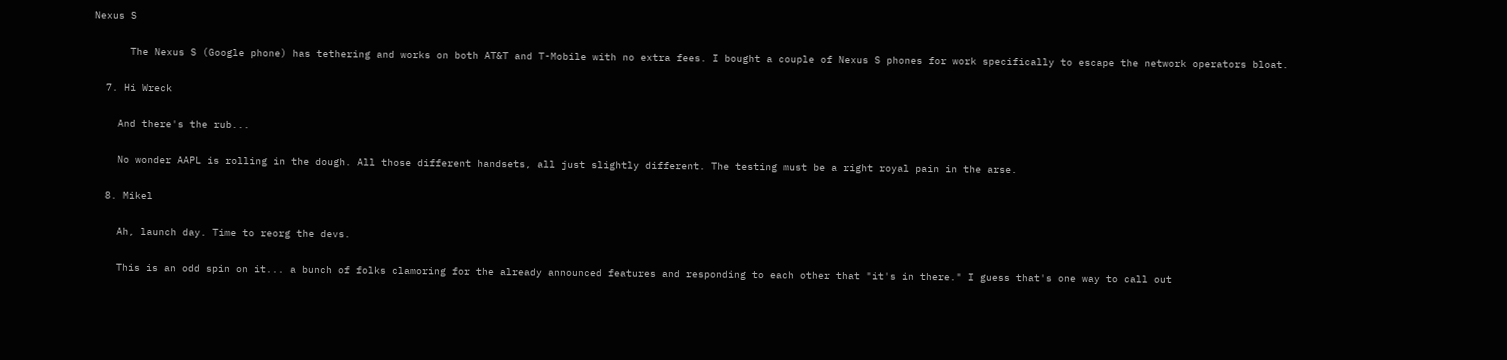Nexus S

      The Nexus S (Google phone) has tethering and works on both AT&T and T-Mobile with no extra fees. I bought a couple of Nexus S phones for work specifically to escape the network operators bloat.

  7. Hi Wreck

    And there's the rub...

    No wonder AAPL is rolling in the dough. All those different handsets, all just slightly different. The testing must be a right royal pain in the arse.

  8. Mikel

    Ah, launch day. Time to reorg the devs.

    This is an odd spin on it... a bunch of folks clamoring for the already announced features and responding to each other that "it's in there." I guess that's one way to call out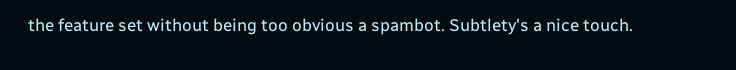the feature set without being too obvious a spambot. Subtlety's a nice touch.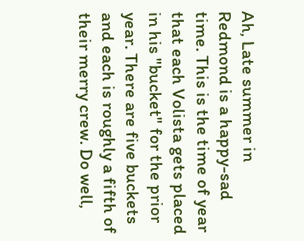Ah, Late summer in Redmond is a happy-sad time. This is the time of year that each Volista gets placed in his "bucket" for the prior year. There are five buckets and each is roughly a fifth of their merry crew. Do well,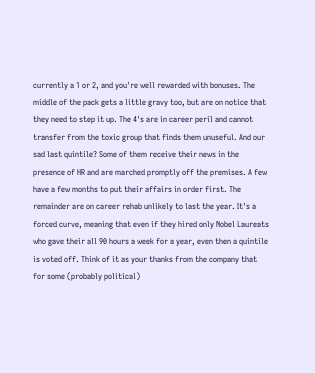currently a 1 or 2, and you're well rewarded with bonuses. The middle of the pack gets a little gravy too, but are on notice that they need to step it up. The 4's are in career peril and cannot transfer from the toxic group that finds them unuseful. And our sad last quintile? Some of them receive their news in the presence of HR and are marched promptly off the premises. A few have a few months to put their affairs in order first. The remainder are on career rehab unlikely to last the year. It's a forced curve, meaning that even if they hired only Nobel Laureats who gave their all 90 hours a week for a year, even then a quintile is voted off. Think of it as your thanks from the company that for some (probably political)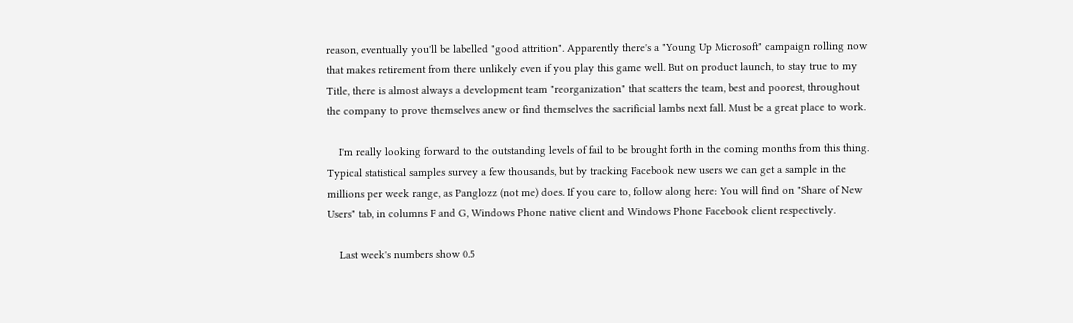reason, eventually you'll be labelled "good attrition". Apparently there's a "Young Up Microsoft" campaign rolling now that makes retirement from there unlikely even if you play this game well. But on product launch, to stay true to my Title, there is almost always a development team "reorganization" that scatters the team, best and poorest, throughout the company to prove themselves anew or find themselves the sacrificial lambs next fall. Must be a great place to work.

    I'm really looking forward to the outstanding levels of fail to be brought forth in the coming months from this thing. Typical statistical samples survey a few thousands, but by tracking Facebook new users we can get a sample in the millions per week range, as Panglozz (not me) does. If you care to, follow along here: You will find on "Share of New Users" tab, in columns F and G, Windows Phone native client and Windows Phone Facebook client respectively.

    Last week's numbers show 0.5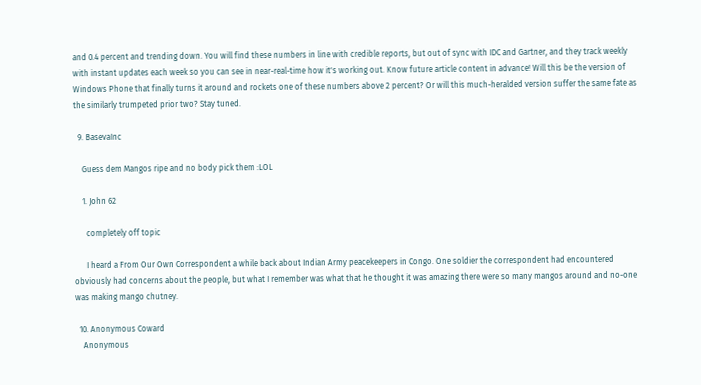and 0.4 percent and trending down. You will find these numbers in line with credible reports, but out of sync with IDC and Gartner, and they track weekly with instant updates each week so you can see in near-real-time how it's working out. Know future article content in advance! Will this be the version of Windows Phone that finally turns it around and rockets one of these numbers above 2 percent? Or will this much-heralded version suffer the same fate as the similarly trumpeted prior two? Stay tuned.

  9. BasevaInc

    Guess dem Mangos ripe and no body pick them :LOL

    1. John 62

      completely off topic

      I heard a From Our Own Correspondent a while back about Indian Army peacekeepers in Congo. One soldier the correspondent had encountered obviously had concerns about the people, but what I remember was what that he thought it was amazing there were so many mangos around and no-one was making mango chutney.

  10. Anonymous Coward
    Anonymous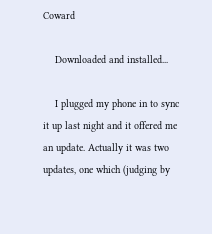Coward

    Downloaded and installed...

    I plugged my phone in to sync it up last night and it offered me an update. Actually it was two updates, one which (judging by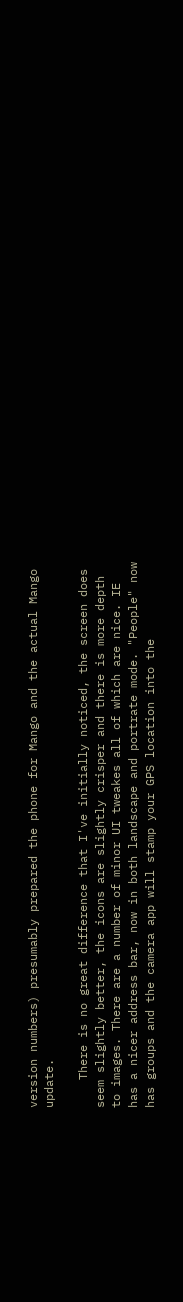version numbers) presumably prepared the phone for Mango and the actual Mango update.

    There is no great difference that I've initially noticed, the screen does seem slightly better, the icons are slightly crisper and there is more depth to images. There are a number of minor UI tweakes all of which are nice. IE has a nicer address bar, now in both landscape and portrate mode. "People" now has groups and the camera app will stamp your GPS location into the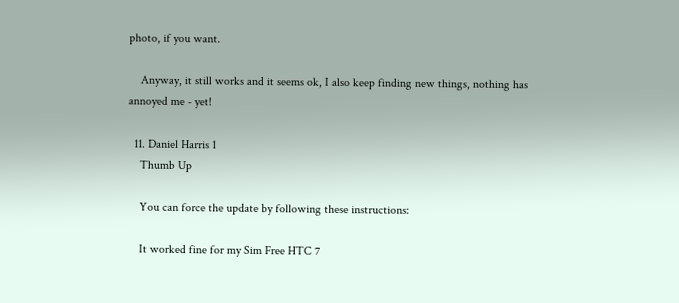photo, if you want.

    Anyway, it still works and it seems ok, I also keep finding new things, nothing has annoyed me - yet!

  11. Daniel Harris 1
    Thumb Up

    You can force the update by following these instructions:

    It worked fine for my Sim Free HTC 7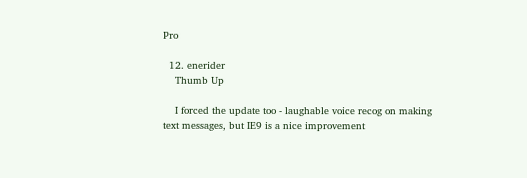Pro

  12. enerider
    Thumb Up

    I forced the update too - laughable voice recog on making text messages, but IE9 is a nice improvement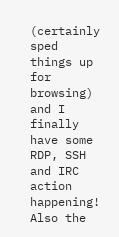(certainly sped things up for browsing) and I finally have some RDP, SSH and IRC action happening! Also the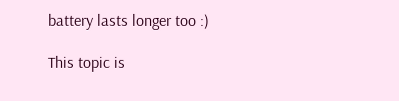battery lasts longer too :)

This topic is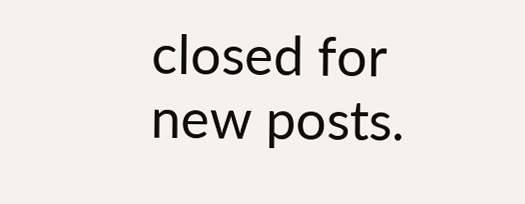closed for new posts.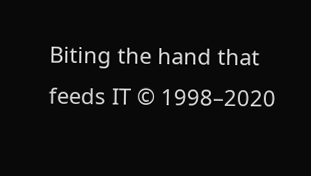Biting the hand that feeds IT © 1998–2020